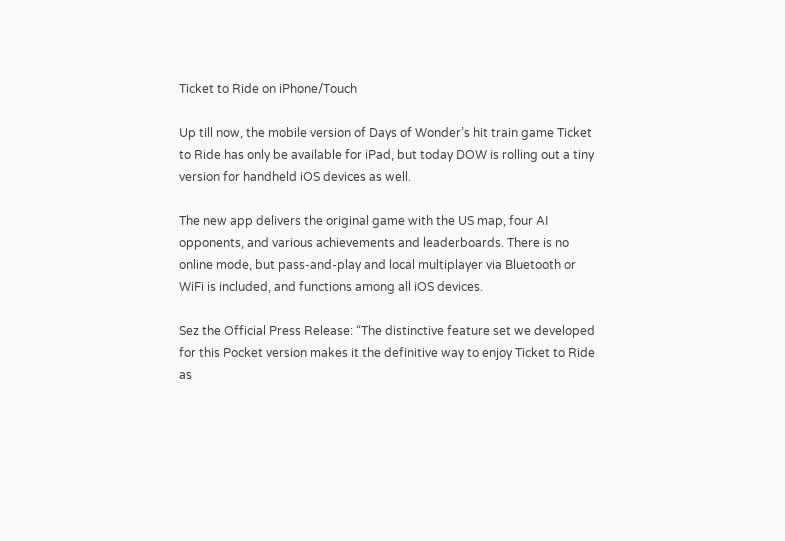Ticket to Ride on iPhone/Touch

Up till now, the mobile version of Days of Wonder’s hit train game Ticket to Ride has only be available for iPad, but today DOW is rolling out a tiny version for handheld iOS devices as well.

The new app delivers the original game with the US map, four AI opponents, and various achievements and leaderboards. There is no online mode, but pass-and-play and local multiplayer via Bluetooth or WiFi is included, and functions among all iOS devices.

Sez the Official Press Release: “The distinctive feature set we developed for this Pocket version makes it the definitive way to enjoy Ticket to Ride as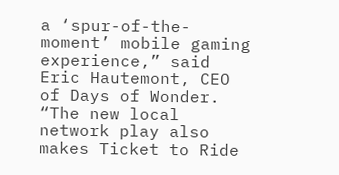a ‘spur-of-the-moment’ mobile gaming experience,” said Eric Hautemont, CEO of Days of Wonder. “The new local network play also makes Ticket to Ride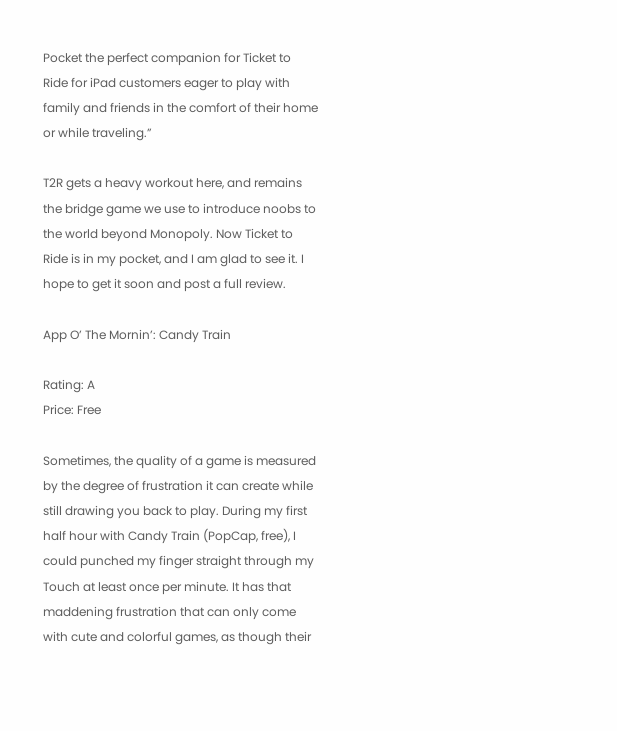Pocket the perfect companion for Ticket to Ride for iPad customers eager to play with family and friends in the comfort of their home or while traveling.”

T2R gets a heavy workout here, and remains the bridge game we use to introduce noobs to the world beyond Monopoly. Now Ticket to Ride is in my pocket, and I am glad to see it. I hope to get it soon and post a full review.

App O’ The Mornin’: Candy Train

Rating: A
Price: Free

Sometimes, the quality of a game is measured by the degree of frustration it can create while still drawing you back to play. During my first half hour with Candy Train (PopCap, free), I could punched my finger straight through my Touch at least once per minute. It has that maddening frustration that can only come with cute and colorful games, as though their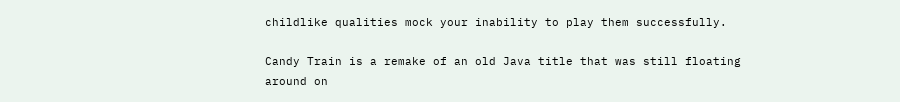childlike qualities mock your inability to play them successfully.

Candy Train is a remake of an old Java title that was still floating around on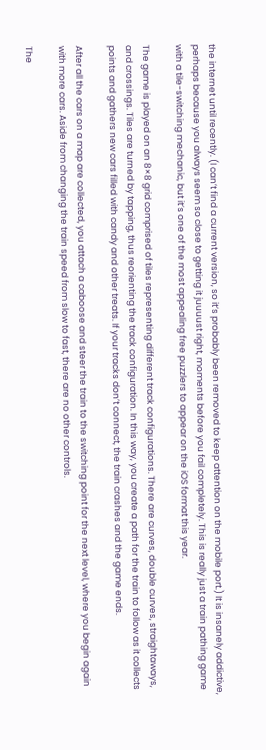the internet until recently. (I can’t find a current version, so it’s probably been removed to keep attention on the mobile port.) It is insanely addictive, perhaps because you always seem so close to getting it juuuust right, moments before you fail completely. This is really just a train pathing game with a tile-switching mechanic, but it’s one of the most appealing free puzzlers to appear on the iOS format this year.

The game is played on an 8×8 grid comprised of tiles representing different track configurations. There are curves, double curves, straightaways, and crossings. Tiles are turned by tapping, thus reorienting the track configuration. In this way, you create a path for the train to follow as it collects points and gathers new cars filled with candy and other treats. If your tracks don’t connect, the train crashes and the game ends.

After all the cars on a map are collected, you attach a caboose and steer the train to the switching point for the next level, where you begin again with more cars. Aside from changing the train speed from slow to fast, there are no other controls.

The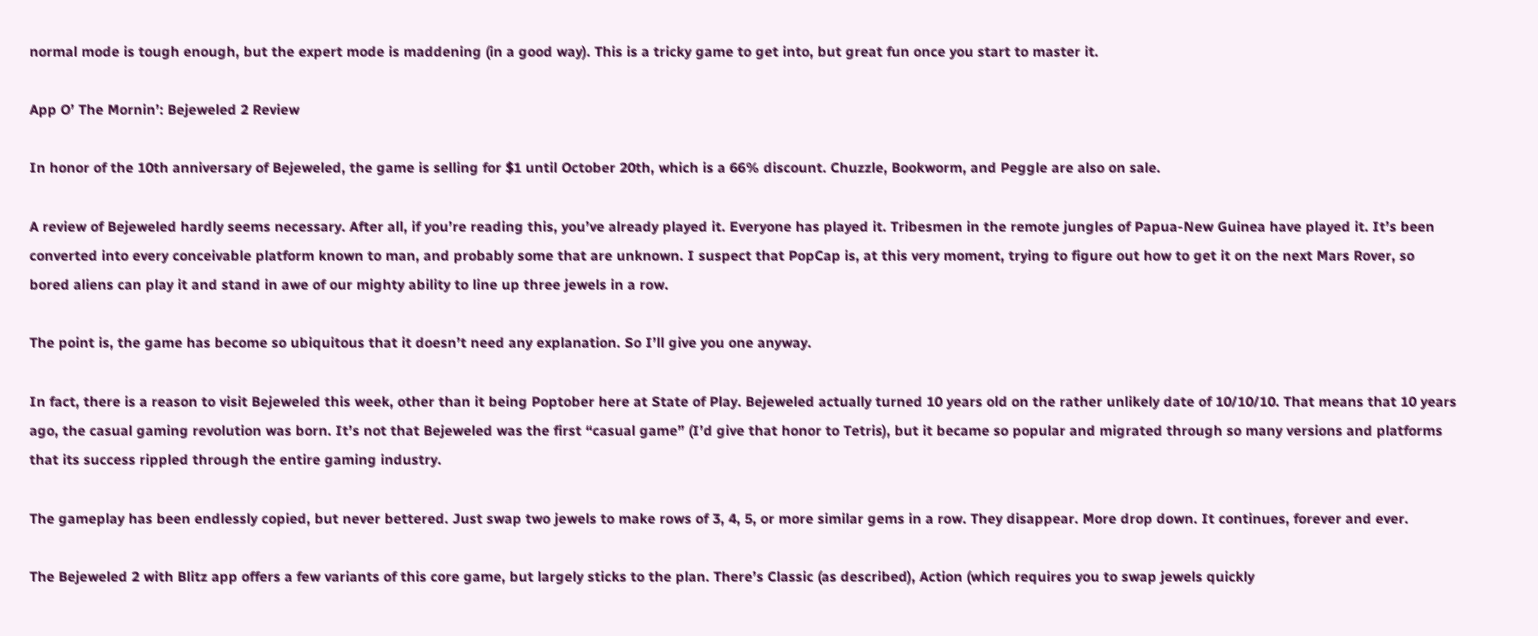normal mode is tough enough, but the expert mode is maddening (in a good way). This is a tricky game to get into, but great fun once you start to master it.

App O’ The Mornin’: Bejeweled 2 Review

In honor of the 10th anniversary of Bejeweled, the game is selling for $1 until October 20th, which is a 66% discount. Chuzzle, Bookworm, and Peggle are also on sale.

A review of Bejeweled hardly seems necessary. After all, if you’re reading this, you’ve already played it. Everyone has played it. Tribesmen in the remote jungles of Papua-New Guinea have played it. It’s been converted into every conceivable platform known to man, and probably some that are unknown. I suspect that PopCap is, at this very moment, trying to figure out how to get it on the next Mars Rover, so bored aliens can play it and stand in awe of our mighty ability to line up three jewels in a row.

The point is, the game has become so ubiquitous that it doesn’t need any explanation. So I’ll give you one anyway.

In fact, there is a reason to visit Bejeweled this week, other than it being Poptober here at State of Play. Bejeweled actually turned 10 years old on the rather unlikely date of 10/10/10. That means that 10 years ago, the casual gaming revolution was born. It’s not that Bejeweled was the first “casual game” (I’d give that honor to Tetris), but it became so popular and migrated through so many versions and platforms that its success rippled through the entire gaming industry.

The gameplay has been endlessly copied, but never bettered. Just swap two jewels to make rows of 3, 4, 5, or more similar gems in a row. They disappear. More drop down. It continues, forever and ever.

The Bejeweled 2 with Blitz app offers a few variants of this core game, but largely sticks to the plan. There’s Classic (as described), Action (which requires you to swap jewels quickly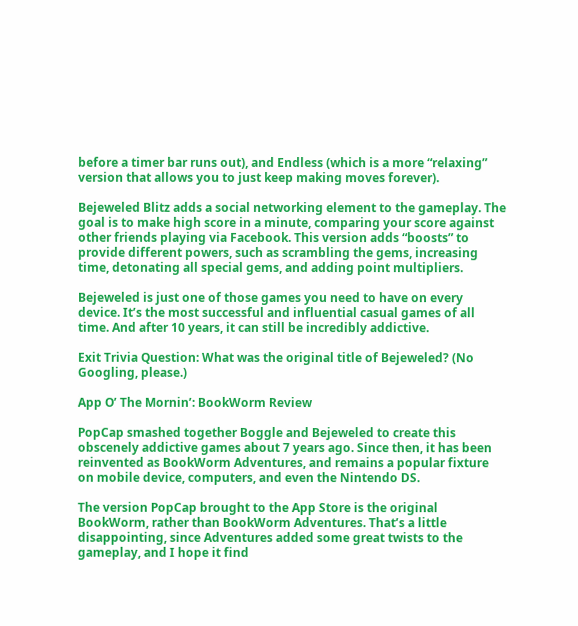before a timer bar runs out), and Endless (which is a more “relaxing” version that allows you to just keep making moves forever).

Bejeweled Blitz adds a social networking element to the gameplay. The goal is to make high score in a minute, comparing your score against other friends playing via Facebook. This version adds “boosts” to provide different powers, such as scrambling the gems, increasing time, detonating all special gems, and adding point multipliers.

Bejeweled is just one of those games you need to have on every device. It’s the most successful and influential casual games of all time. And after 10 years, it can still be incredibly addictive.

Exit Trivia Question: What was the original title of Bejeweled? (No Googling, please.)

App O’ The Mornin’: BookWorm Review

PopCap smashed together Boggle and Bejeweled to create this obscenely addictive games about 7 years ago. Since then, it has been reinvented as BookWorm Adventures, and remains a popular fixture on mobile device, computers, and even the Nintendo DS.

The version PopCap brought to the App Store is the original BookWorm, rather than BookWorm Adventures. That’s a little disappointing, since Adventures added some great twists to the gameplay, and I hope it find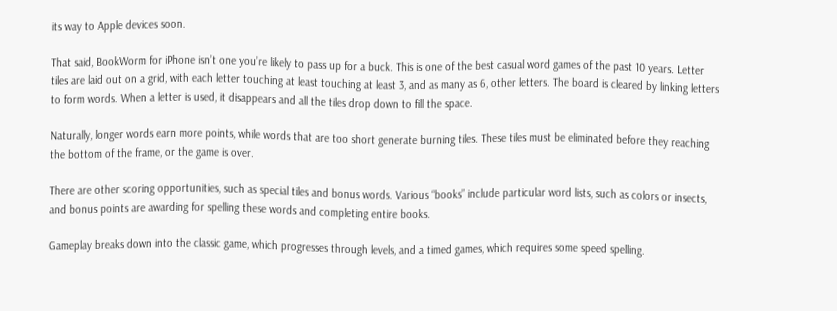its way to Apple devices soon.

That said, BookWorm for iPhone isn’t one you’re likely to pass up for a buck. This is one of the best casual word games of the past 10 years. Letter tiles are laid out on a grid, with each letter touching at least touching at least 3, and as many as 6, other letters. The board is cleared by linking letters to form words. When a letter is used, it disappears and all the tiles drop down to fill the space.

Naturally, longer words earn more points, while words that are too short generate burning tiles. These tiles must be eliminated before they reaching the bottom of the frame, or the game is over.

There are other scoring opportunities, such as special tiles and bonus words. Various “books” include particular word lists, such as colors or insects, and bonus points are awarding for spelling these words and completing entire books.

Gameplay breaks down into the classic game, which progresses through levels, and a timed games, which requires some speed spelling.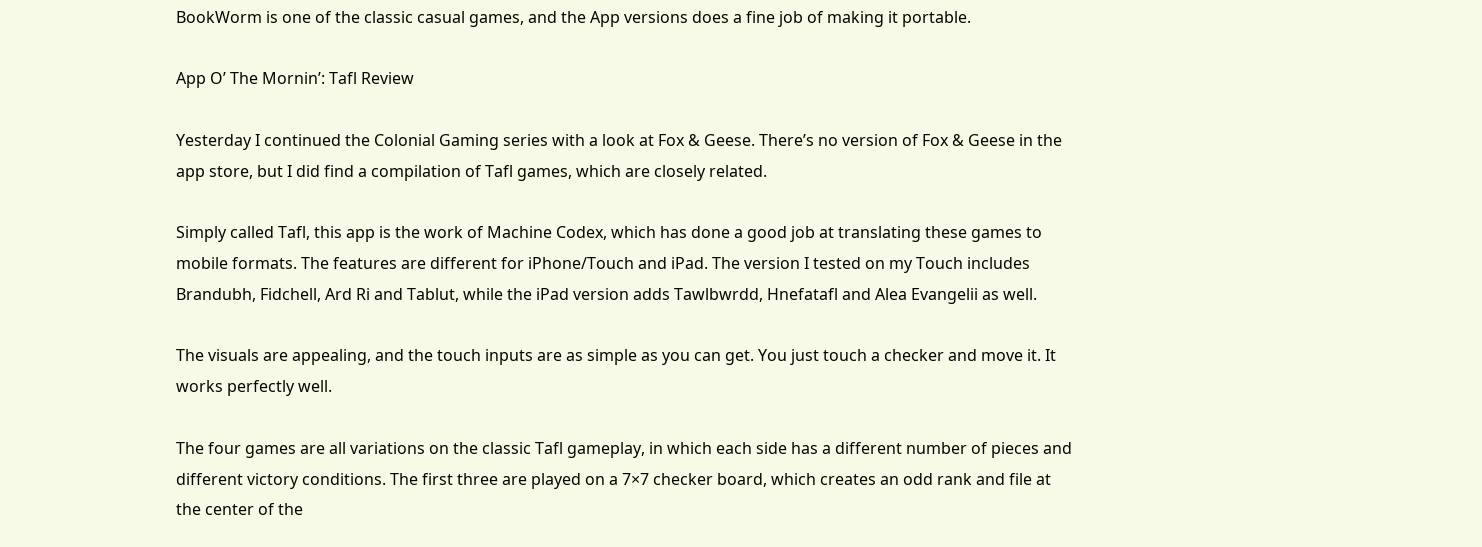BookWorm is one of the classic casual games, and the App versions does a fine job of making it portable.

App O’ The Mornin’: Tafl Review

Yesterday I continued the Colonial Gaming series with a look at Fox & Geese. There’s no version of Fox & Geese in the app store, but I did find a compilation of Tafl games, which are closely related.

Simply called Tafl, this app is the work of Machine Codex, which has done a good job at translating these games to mobile formats. The features are different for iPhone/Touch and iPad. The version I tested on my Touch includes Brandubh, Fidchell, Ard Ri and Tablut, while the iPad version adds Tawlbwrdd, Hnefatafl and Alea Evangelii as well.

The visuals are appealing, and the touch inputs are as simple as you can get. You just touch a checker and move it. It works perfectly well.

The four games are all variations on the classic Tafl gameplay, in which each side has a different number of pieces and different victory conditions. The first three are played on a 7×7 checker board, which creates an odd rank and file at the center of the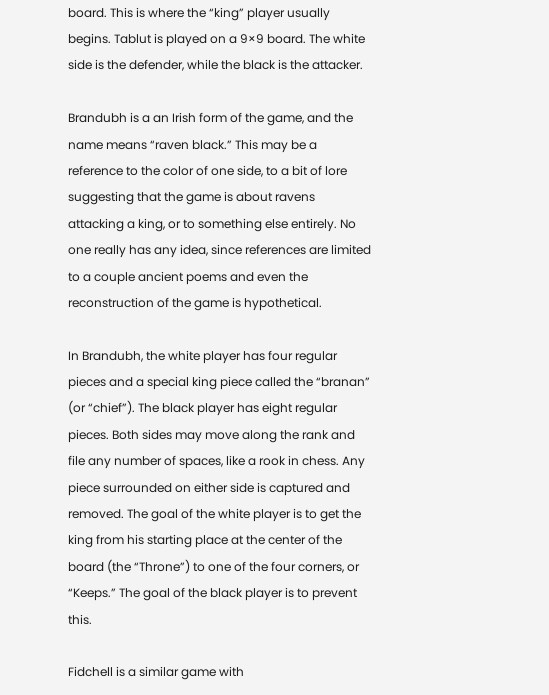board. This is where the “king” player usually begins. Tablut is played on a 9×9 board. The white side is the defender, while the black is the attacker.

Brandubh is a an Irish form of the game, and the name means “raven black.” This may be a reference to the color of one side, to a bit of lore suggesting that the game is about ravens attacking a king, or to something else entirely. No one really has any idea, since references are limited to a couple ancient poems and even the reconstruction of the game is hypothetical.

In Brandubh, the white player has four regular pieces and a special king piece called the “branan” (or “chief”). The black player has eight regular pieces. Both sides may move along the rank and file any number of spaces, like a rook in chess. Any piece surrounded on either side is captured and removed. The goal of the white player is to get the king from his starting place at the center of the board (the “Throne”) to one of the four corners, or “Keeps.” The goal of the black player is to prevent this.

Fidchell is a similar game with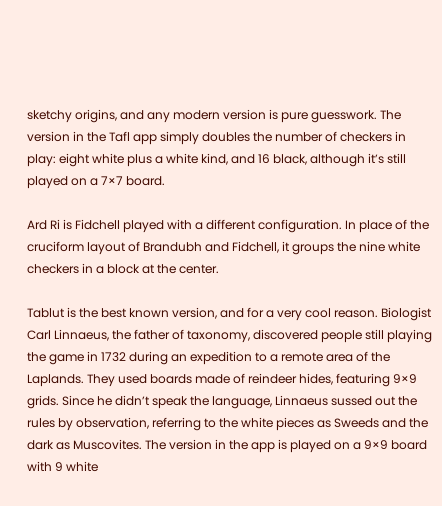sketchy origins, and any modern version is pure guesswork. The version in the Tafl app simply doubles the number of checkers in play: eight white plus a white kind, and 16 black, although it’s still played on a 7×7 board.

Ard Ri is Fidchell played with a different configuration. In place of the cruciform layout of Brandubh and Fidchell, it groups the nine white checkers in a block at the center.

Tablut is the best known version, and for a very cool reason. Biologist Carl Linnaeus, the father of taxonomy, discovered people still playing the game in 1732 during an expedition to a remote area of the Laplands. They used boards made of reindeer hides, featuring 9×9 grids. Since he didn’t speak the language, Linnaeus sussed out the rules by observation, referring to the white pieces as Sweeds and the dark as Muscovites. The version in the app is played on a 9×9 board with 9 white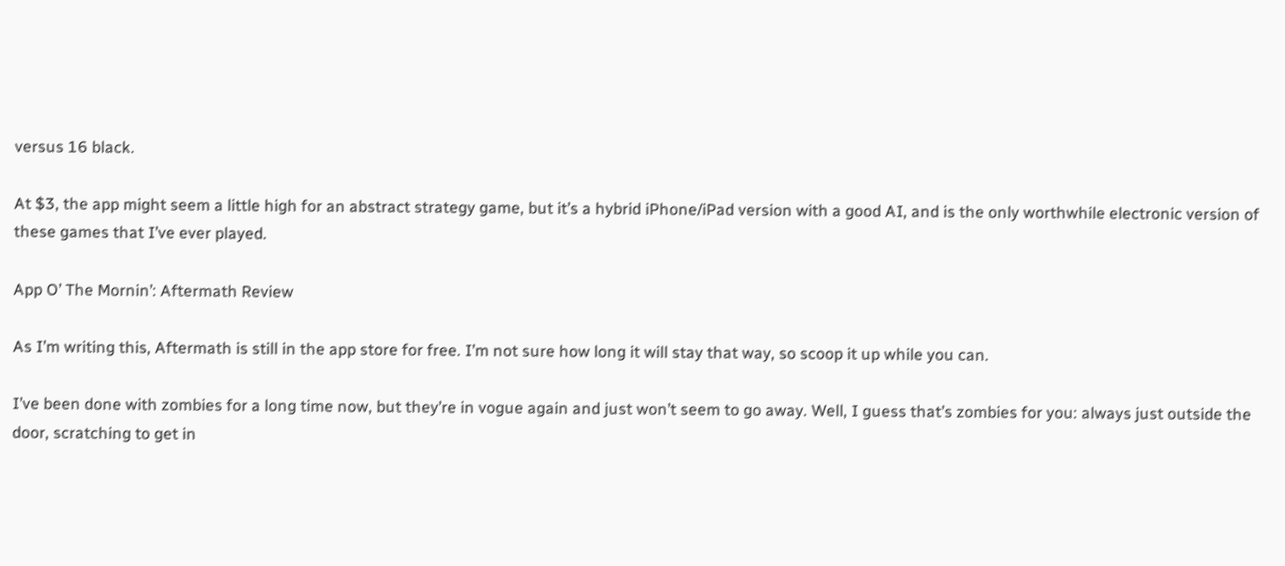versus 16 black.

At $3, the app might seem a little high for an abstract strategy game, but it’s a hybrid iPhone/iPad version with a good AI, and is the only worthwhile electronic version of these games that I’ve ever played.

App O’ The Mornin’: Aftermath Review

As I’m writing this, Aftermath is still in the app store for free. I’m not sure how long it will stay that way, so scoop it up while you can.

I’ve been done with zombies for a long time now, but they’re in vogue again and just won’t seem to go away. Well, I guess that’s zombies for you: always just outside the door, scratching to get in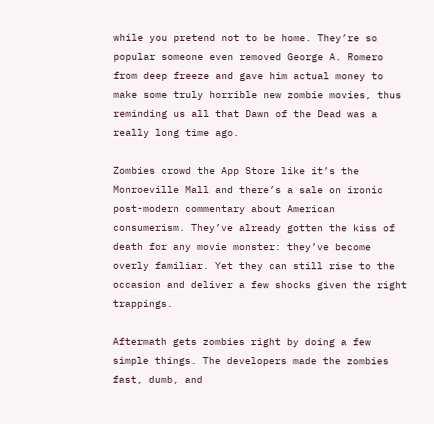while you pretend not to be home. They’re so popular someone even removed George A. Romero from deep freeze and gave him actual money to make some truly horrible new zombie movies, thus reminding us all that Dawn of the Dead was a really long time ago.

Zombies crowd the App Store like it’s the Monroeville Mall and there’s a sale on ironic post-modern commentary about American consumerism. They’ve already gotten the kiss of death for any movie monster: they’ve become overly familiar. Yet they can still rise to the occasion and deliver a few shocks given the right trappings.

Aftermath gets zombies right by doing a few simple things. The developers made the zombies fast, dumb, and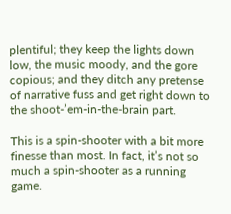plentiful; they keep the lights down low, the music moody, and the gore copious; and they ditch any pretense of narrative fuss and get right down to the shoot-’em-in-the-brain part.

This is a spin-shooter with a bit more finesse than most. In fact, it’s not so much a spin-shooter as a running game.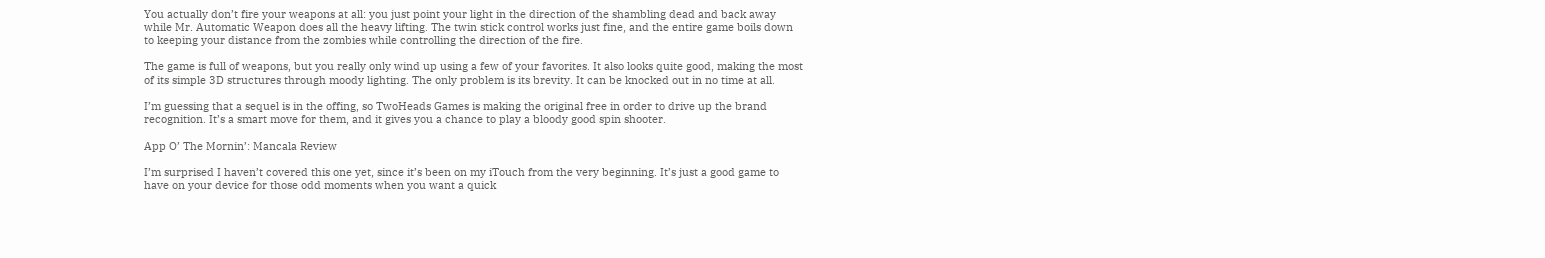You actually don’t fire your weapons at all: you just point your light in the direction of the shambling dead and back away while Mr. Automatic Weapon does all the heavy lifting. The twin stick control works just fine, and the entire game boils down to keeping your distance from the zombies while controlling the direction of the fire.

The game is full of weapons, but you really only wind up using a few of your favorites. It also looks quite good, making the most of its simple 3D structures through moody lighting. The only problem is its brevity. It can be knocked out in no time at all.

I’m guessing that a sequel is in the offing, so TwoHeads Games is making the original free in order to drive up the brand recognition. It’s a smart move for them, and it gives you a chance to play a bloody good spin shooter.

App O’ The Mornin’: Mancala Review

I’m surprised I haven’t covered this one yet, since it’s been on my iTouch from the very beginning. It’s just a good game to have on your device for those odd moments when you want a quick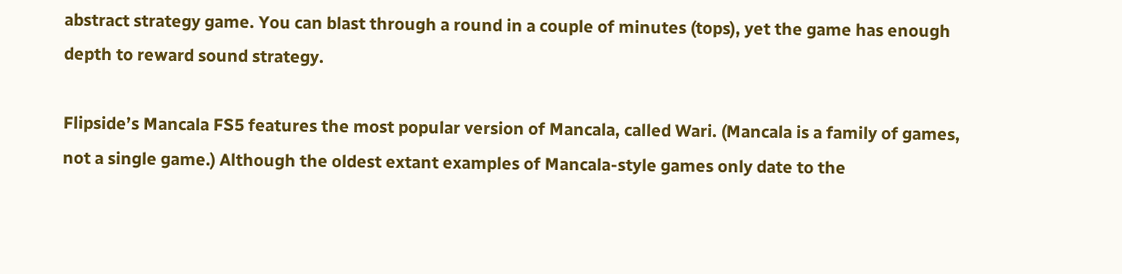abstract strategy game. You can blast through a round in a couple of minutes (tops), yet the game has enough depth to reward sound strategy.

Flipside’s Mancala FS5 features the most popular version of Mancala, called Wari. (Mancala is a family of games, not a single game.) Although the oldest extant examples of Mancala-style games only date to the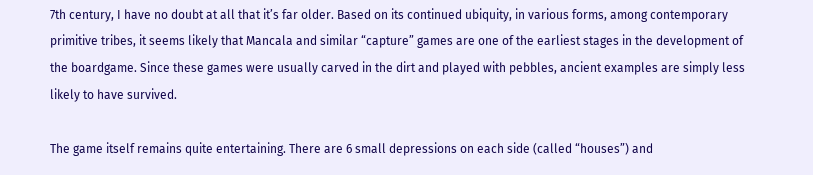7th century, I have no doubt at all that it’s far older. Based on its continued ubiquity, in various forms, among contemporary primitive tribes, it seems likely that Mancala and similar “capture” games are one of the earliest stages in the development of the boardgame. Since these games were usually carved in the dirt and played with pebbles, ancient examples are simply less likely to have survived.

The game itself remains quite entertaining. There are 6 small depressions on each side (called “houses”) and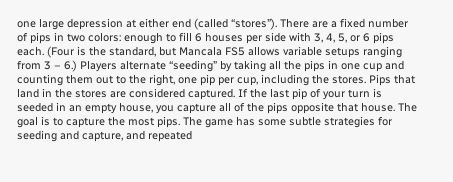one large depression at either end (called “stores”). There are a fixed number of pips in two colors: enough to fill 6 houses per side with 3, 4, 5, or 6 pips each. (Four is the standard, but Mancala FS5 allows variable setups ranging from 3 – 6.) Players alternate “seeding” by taking all the pips in one cup and counting them out to the right, one pip per cup, including the stores. Pips that land in the stores are considered captured. If the last pip of your turn is seeded in an empty house, you capture all of the pips opposite that house. The goal is to capture the most pips. The game has some subtle strategies for seeding and capture, and repeated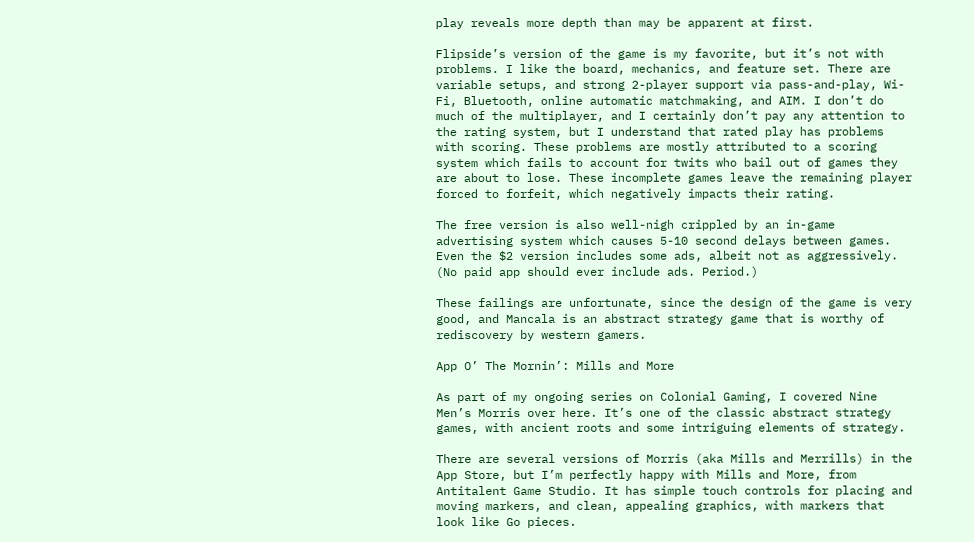play reveals more depth than may be apparent at first.

Flipside’s version of the game is my favorite, but it’s not with problems. I like the board, mechanics, and feature set. There are variable setups, and strong 2-player support via pass-and-play, Wi-Fi, Bluetooth, online automatic matchmaking, and AIM. I don’t do much of the multiplayer, and I certainly don’t pay any attention to the rating system, but I understand that rated play has problems with scoring. These problems are mostly attributed to a scoring system which fails to account for twits who bail out of games they are about to lose. These incomplete games leave the remaining player forced to forfeit, which negatively impacts their rating.

The free version is also well-nigh crippled by an in-game advertising system which causes 5-10 second delays between games. Even the $2 version includes some ads, albeit not as aggressively. (No paid app should ever include ads. Period.)

These failings are unfortunate, since the design of the game is very good, and Mancala is an abstract strategy game that is worthy of rediscovery by western gamers.

App O’ The Mornin’: Mills and More

As part of my ongoing series on Colonial Gaming, I covered Nine Men’s Morris over here. It’s one of the classic abstract strategy games, with ancient roots and some intriguing elements of strategy.

There are several versions of Morris (aka Mills and Merrills) in the App Store, but I’m perfectly happy with Mills and More, from Antitalent Game Studio. It has simple touch controls for placing and moving markers, and clean, appealing graphics, with markers that look like Go pieces.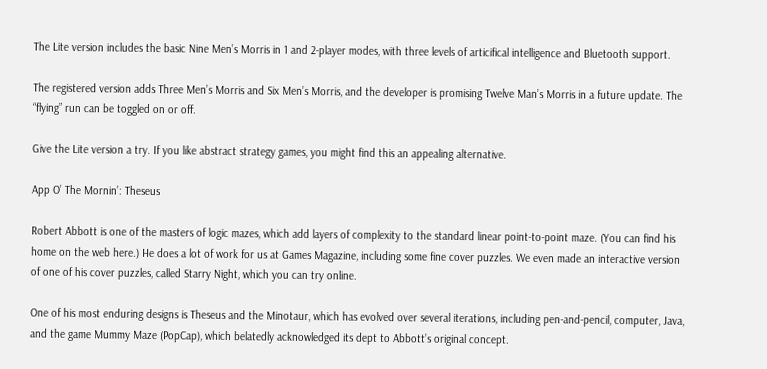The Lite version includes the basic Nine Men’s Morris in 1 and 2-player modes, with three levels of articifical intelligence and Bluetooth support.

The registered version adds Three Men’s Morris and Six Men’s Morris, and the developer is promising Twelve Man’s Morris in a future update. The “flying” run can be toggled on or off.

Give the Lite version a try. If you like abstract strategy games, you might find this an appealing alternative.

App O’ The Mornin’: Theseus

Robert Abbott is one of the masters of logic mazes, which add layers of complexity to the standard linear point-to-point maze. (You can find his home on the web here.) He does a lot of work for us at Games Magazine, including some fine cover puzzles. We even made an interactive version of one of his cover puzzles, called Starry Night, which you can try online.

One of his most enduring designs is Theseus and the Minotaur, which has evolved over several iterations, including pen-and-pencil, computer, Java, and the game Mummy Maze (PopCap), which belatedly acknowledged its dept to Abbott’s original concept.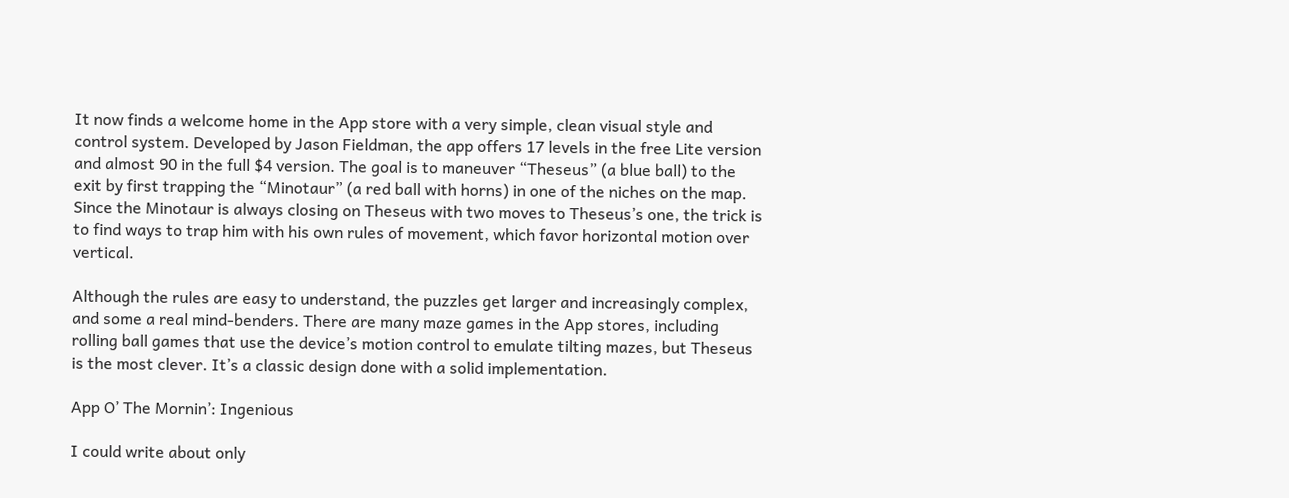It now finds a welcome home in the App store with a very simple, clean visual style and control system. Developed by Jason Fieldman, the app offers 17 levels in the free Lite version and almost 90 in the full $4 version. The goal is to maneuver “Theseus” (a blue ball) to the exit by first trapping the “Minotaur” (a red ball with horns) in one of the niches on the map. Since the Minotaur is always closing on Theseus with two moves to Theseus’s one, the trick is to find ways to trap him with his own rules of movement, which favor horizontal motion over vertical.

Although the rules are easy to understand, the puzzles get larger and increasingly complex, and some a real mind-benders. There are many maze games in the App stores, including rolling ball games that use the device’s motion control to emulate tilting mazes, but Theseus is the most clever. It’s a classic design done with a solid implementation.

App O’ The Mornin’: Ingenious

I could write about only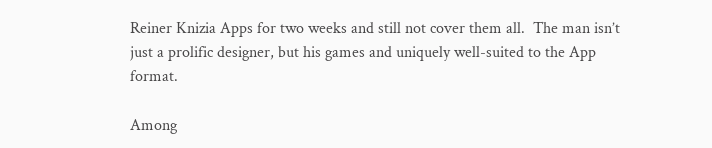Reiner Knizia Apps for two weeks and still not cover them all.  The man isn’t just a prolific designer, but his games and uniquely well-suited to the App format.

Among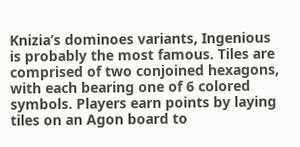Knizia’s dominoes variants, Ingenious is probably the most famous. Tiles are comprised of two conjoined hexagons, with each bearing one of 6 colored symbols. Players earn points by laying tiles on an Agon board to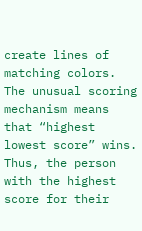create lines of matching colors. The unusual scoring mechanism means that “highest lowest score” wins. Thus, the person with the highest score for their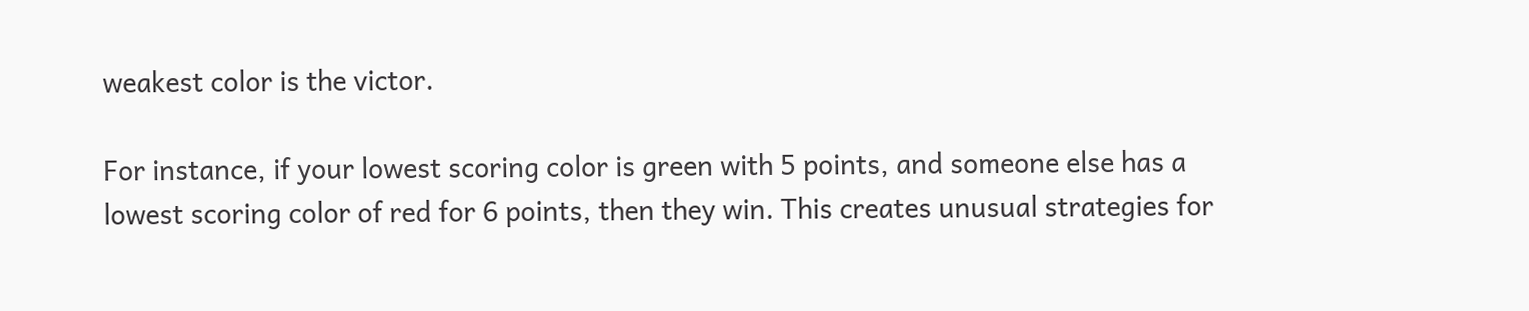weakest color is the victor.

For instance, if your lowest scoring color is green with 5 points, and someone else has a lowest scoring color of red for 6 points, then they win. This creates unusual strategies for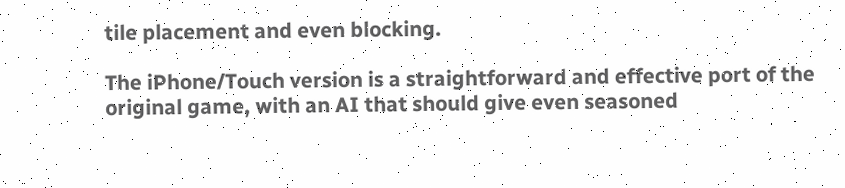tile placement and even blocking.

The iPhone/Touch version is a straightforward and effective port of the original game, with an AI that should give even seasoned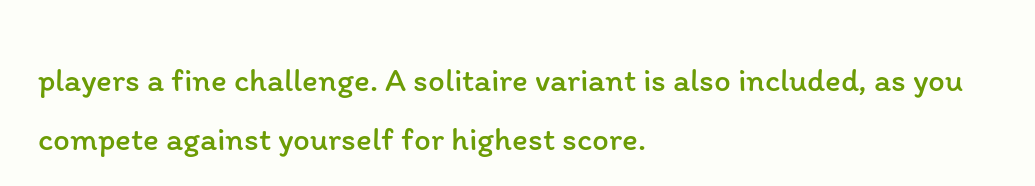players a fine challenge. A solitaire variant is also included, as you compete against yourself for highest score.